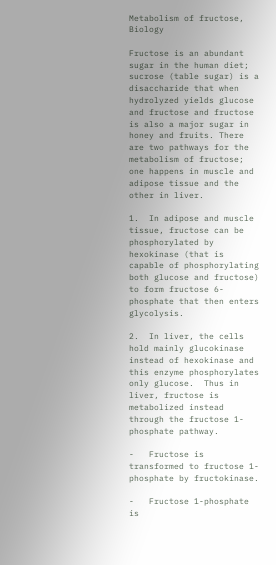Metabolism of fructose, Biology

Fructose is an abundant sugar in the human diet; sucrose (table sugar) is a disaccharide that when hydrolyzed yields glucose and fructose and fructose is also a major sugar in honey and fruits. There are two pathways for the metabolism of fructose; one happens in muscle and adipose tissue and the other in liver.

1.  In adipose and muscle tissue, fructose can be phosphorylated by hexokinase (that is capable of phosphorylating both glucose and fructose) to form fructose 6-phosphate that then enters glycolysis.

2.  In liver, the cells hold mainly glucokinase instead of hexokinase and this enzyme phosphorylates only glucose.  Thus in liver, fructose is metabolized instead through the fructose 1-phosphate pathway.

-   Fructose is transformed to fructose 1-phosphate by fructokinase.

-   Fructose 1-phosphate is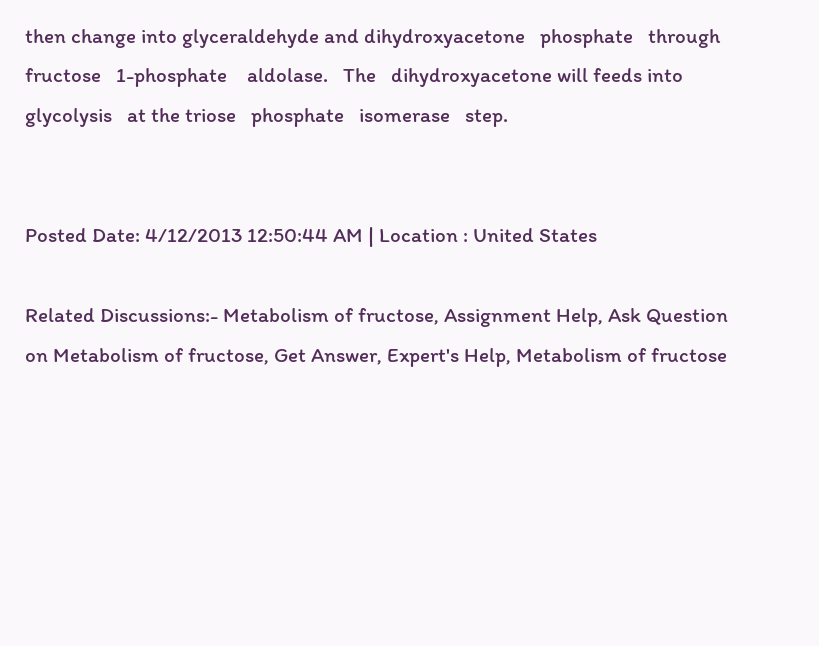then change into glyceraldehyde and dihydroxyacetone   phosphate   through   fructose   1-phosphate    aldolase.   The   dihydroxyacetone will feeds into glycolysis   at the triose   phosphate   isomerase   step.


Posted Date: 4/12/2013 12:50:44 AM | Location : United States

Related Discussions:- Metabolism of fructose, Assignment Help, Ask Question on Metabolism of fructose, Get Answer, Expert's Help, Metabolism of fructose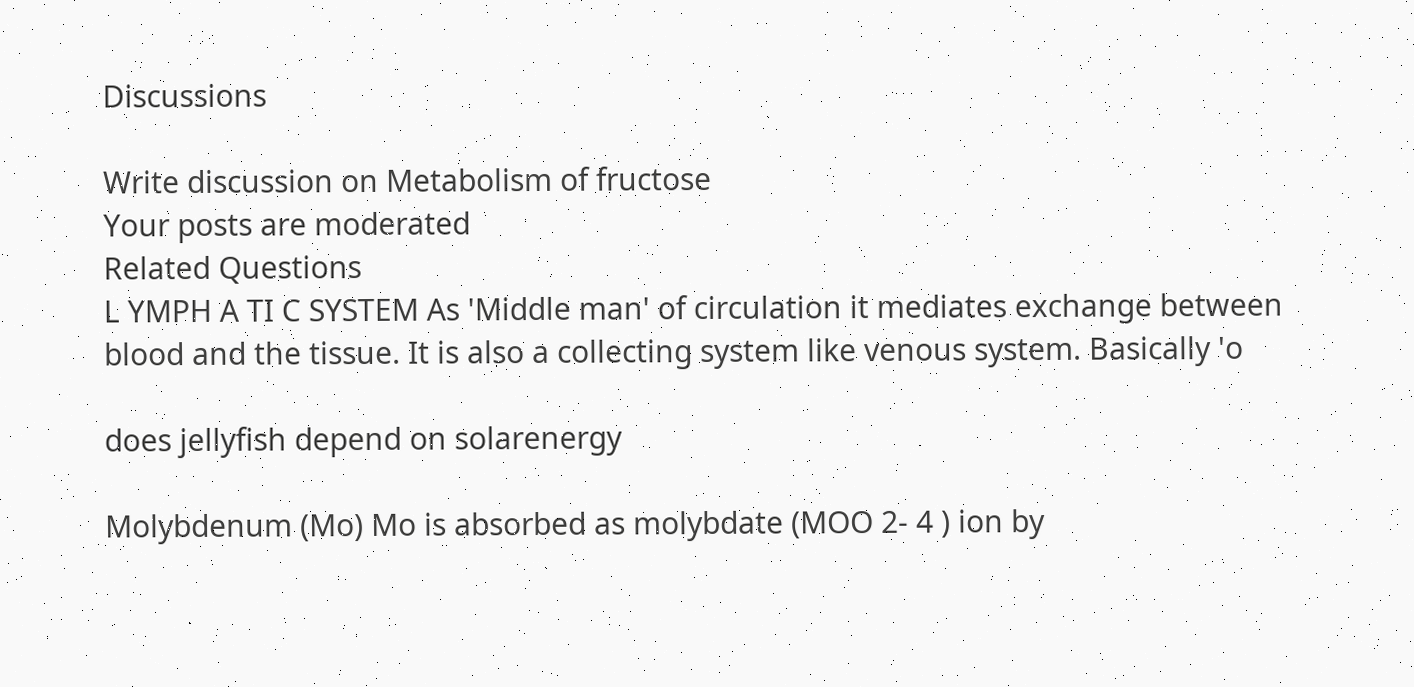Discussions

Write discussion on Metabolism of fructose
Your posts are moderated
Related Questions
L YMPH A TI C SYSTEM As 'Middle man' of circulation it mediates exchange between blood and the tissue. It is also a collecting system like venous system. Basically 'o

does jellyfish depend on solarenergy

Molybdenum (Mo) Mo is absorbed as molybdate (MOO 2- 4 ) ion by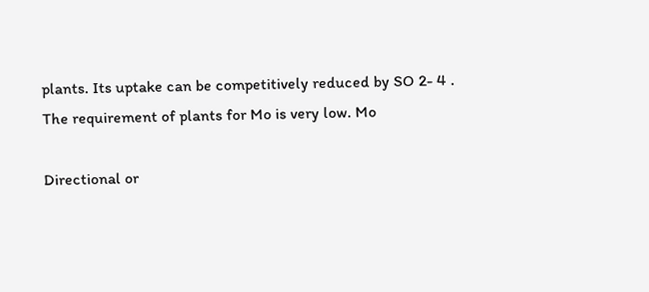plants. Its uptake can be competitively reduced by SO 2- 4 . The requirement of plants for Mo is very low. Mo

Directional or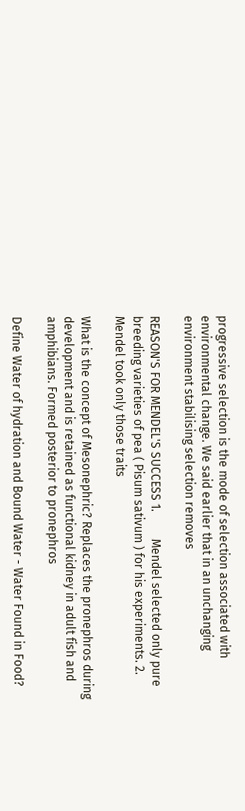progressive selection is the mode of selection associated with environmental change. We said earlier that in an unchanging environment stabilising selection removes

REASON'S FOR MENDEL'S SUCCESS 1.         Mendel selected only pure breeding varieties of pea ( Pisum sativum ) for his experiments. 2.         Mendel took only those traits

What is the concept of Mesonephric? Replaces the pronephros during development and is retained as functional kidney in adult fish and amphibians. Formed posterior to pronephros

Define Water of hydration and Bound Water - Water Found in Food?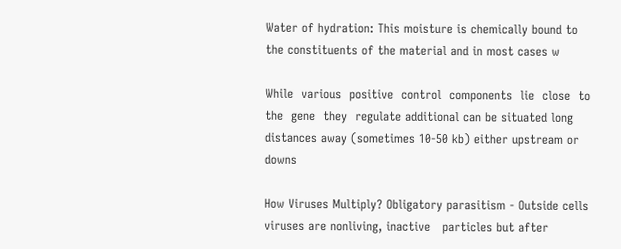Water of hydration: This moisture is chemically bound to the constituents of the material and in most cases w

While  various  positive  control  components  lie  close  to the  gene  they  regulate additional can be situated long distances away (sometimes 10-50 kb) either upstream or downs

How Viruses Multiply? Obligatory parasitism - Outside cells viruses are nonliving, inactive   particles but after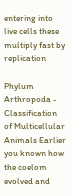entering into live cells these multiply fast by replication

Phylum Arthropoda - Classification of Multicellular Animals Earlier you known how the coelom evolved and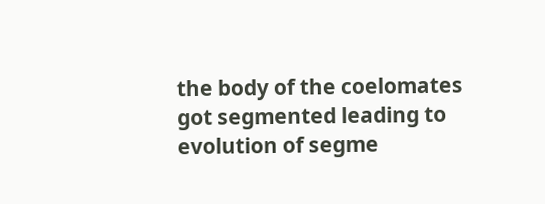the body of the coelomates got segmented leading to evolution of segme